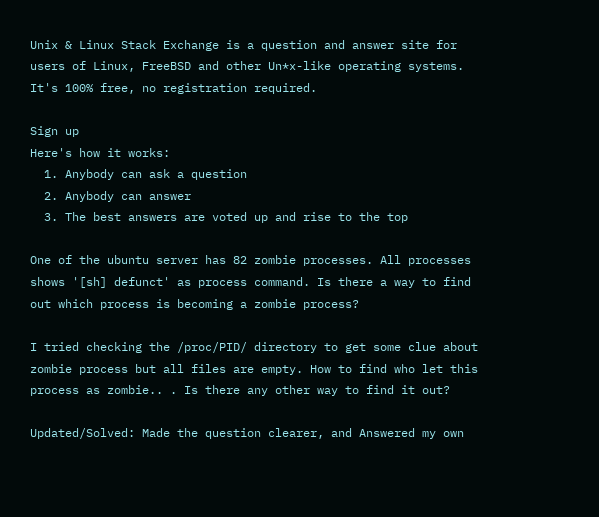Unix & Linux Stack Exchange is a question and answer site for users of Linux, FreeBSD and other Un*x-like operating systems. It's 100% free, no registration required.

Sign up
Here's how it works:
  1. Anybody can ask a question
  2. Anybody can answer
  3. The best answers are voted up and rise to the top

One of the ubuntu server has 82 zombie processes. All processes shows '[sh] defunct' as process command. Is there a way to find out which process is becoming a zombie process?

I tried checking the /proc/PID/ directory to get some clue about zombie process but all files are empty. How to find who let this process as zombie.. . Is there any other way to find it out?

Updated/Solved: Made the question clearer, and Answered my own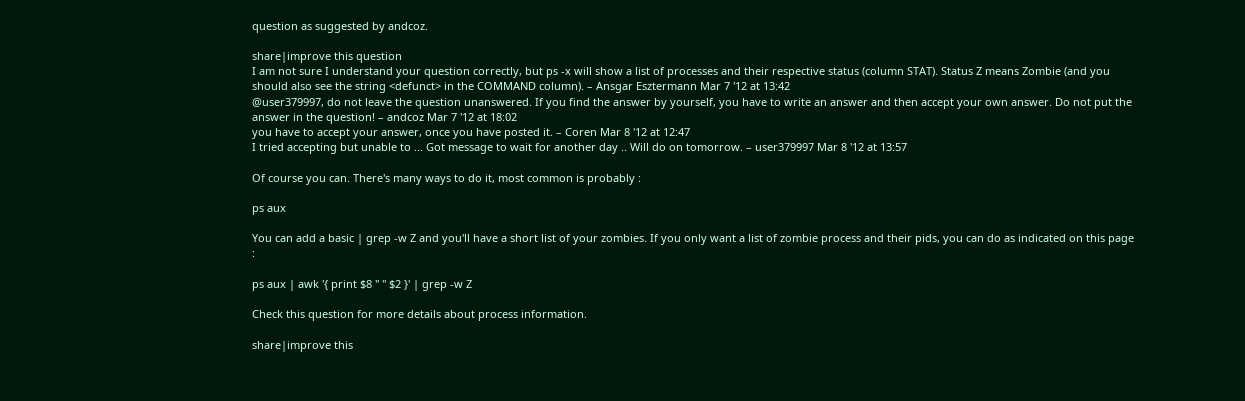question as suggested by andcoz.

share|improve this question
I am not sure I understand your question correctly, but ps -x will show a list of processes and their respective status (column STAT). Status Z means Zombie (and you should also see the string <defunct> in the COMMAND column). – Ansgar Esztermann Mar 7 '12 at 13:42
@user379997, do not leave the question unanswered. If you find the answer by yourself, you have to write an answer and then accept your own answer. Do not put the answer in the question! – andcoz Mar 7 '12 at 18:02
you have to accept your answer, once you have posted it. – Coren Mar 8 '12 at 12:47
I tried accepting but unable to ... Got message to wait for another day .. Will do on tomorrow. – user379997 Mar 8 '12 at 13:57

Of course you can. There's many ways to do it, most common is probably :

ps aux

You can add a basic | grep -w Z and you'll have a short list of your zombies. If you only want a list of zombie process and their pids, you can do as indicated on this page :

ps aux | awk '{ print $8 " " $2 }' | grep -w Z

Check this question for more details about process information.

share|improve this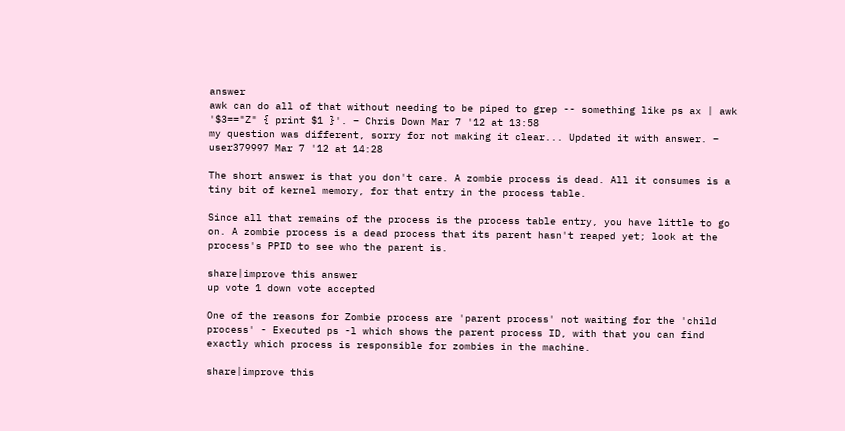answer
awk can do all of that without needing to be piped to grep -- something like ps ax | awk '$3=="Z" { print $1 }'. – Chris Down Mar 7 '12 at 13:58
my question was different, sorry for not making it clear... Updated it with answer. – user379997 Mar 7 '12 at 14:28

The short answer is that you don't care. A zombie process is dead. All it consumes is a tiny bit of kernel memory, for that entry in the process table.

Since all that remains of the process is the process table entry, you have little to go on. A zombie process is a dead process that its parent hasn't reaped yet; look at the process's PPID to see who the parent is.

share|improve this answer
up vote 1 down vote accepted

One of the reasons for Zombie process are 'parent process' not waiting for the 'child process' - Executed ps -l which shows the parent process ID, with that you can find exactly which process is responsible for zombies in the machine.

share|improve this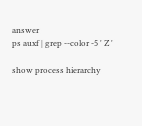answer
ps auxf | grep --color -5 ' Z '

show process hierarchy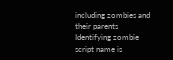including zombies and their parents Identifying zombie script name is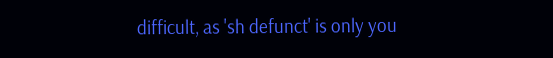difficult, as 'sh defunct' is only you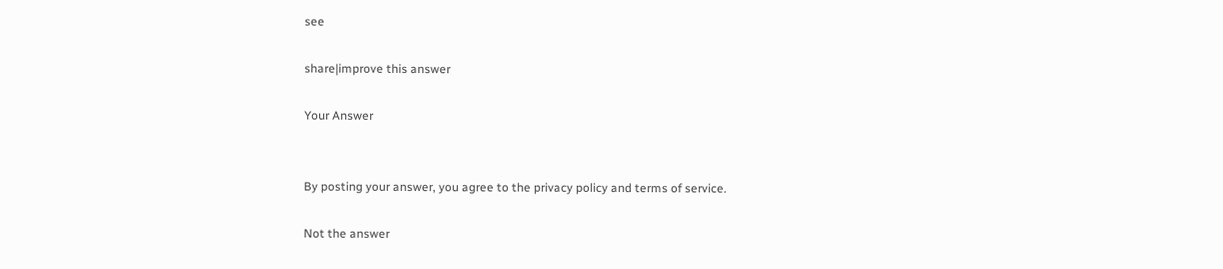see

share|improve this answer

Your Answer


By posting your answer, you agree to the privacy policy and terms of service.

Not the answer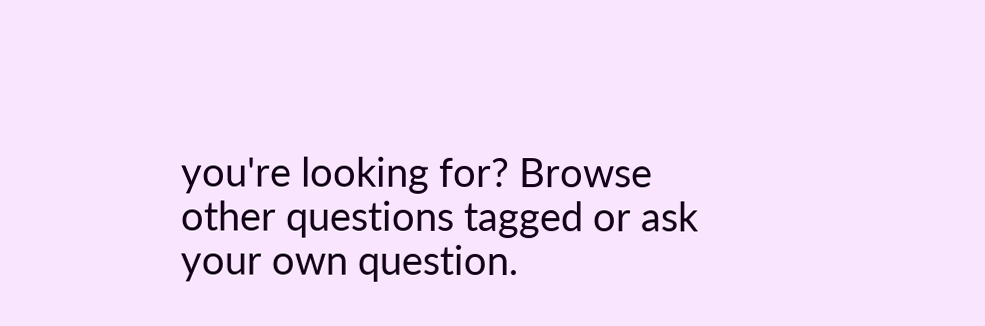you're looking for? Browse other questions tagged or ask your own question.